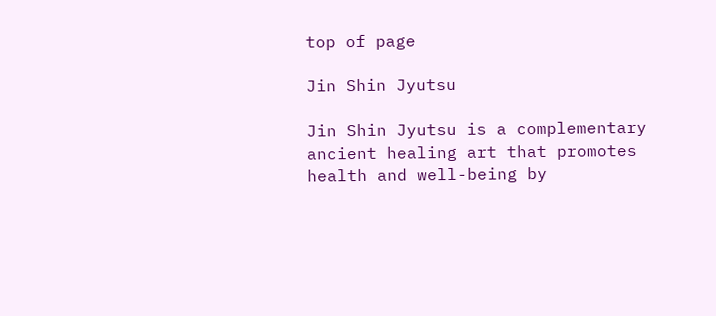top of page

Jin Shin Jyutsu

Jin Shin Jyutsu is a complementary ancient healing art that promotes health and well-being by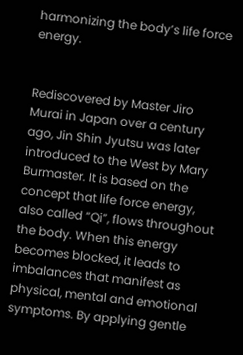harmonizing the body’s life force energy.


Rediscovered by Master Jiro Murai in Japan over a century ago, Jin Shin Jyutsu was later introduced to the West by Mary Burmaster. It is based on the concept that life force energy, also called “Qi”, flows throughout the body. When this energy becomes blocked, it leads to imbalances that manifest as physical, mental and emotional symptoms. By applying gentle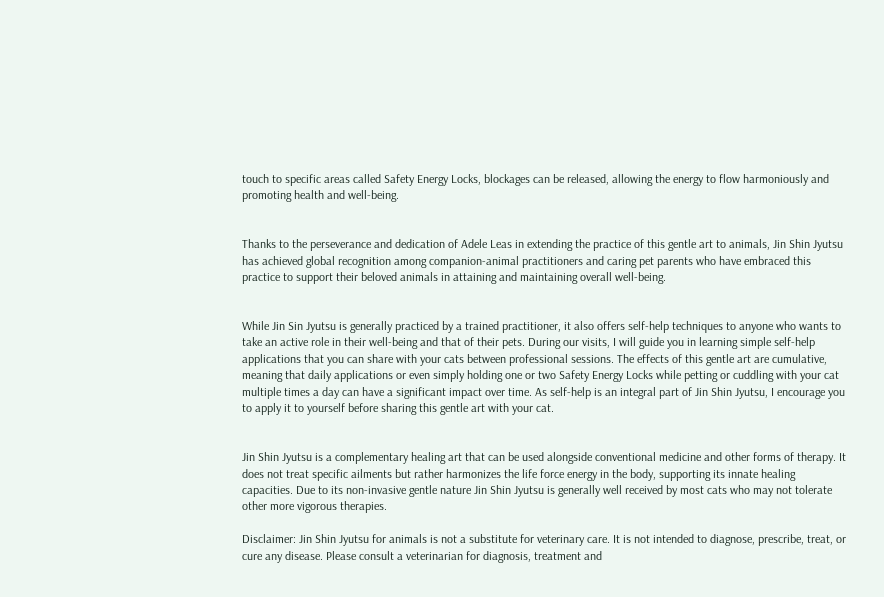touch to specific areas called Safety Energy Locks, blockages can be released, allowing the energy to flow harmoniously and promoting health and well-being.


Thanks to the perseverance and dedication of Adele Leas in extending the practice of this gentle art to animals, Jin Shin Jyutsu has achieved global recognition among companion-animal practitioners and caring pet parents who have embraced this practice to support their beloved animals in attaining and maintaining overall well-being.


While Jin Sin Jyutsu is generally practiced by a trained practitioner, it also offers self-help techniques to anyone who wants to take an active role in their well-being and that of their pets. During our visits, I will guide you in learning simple self-help applications that you can share with your cats between professional sessions. The effects of this gentle art are cumulative, meaning that daily applications or even simply holding one or two Safety Energy Locks while petting or cuddling with your cat multiple times a day can have a significant impact over time. As self-help is an integral part of Jin Shin Jyutsu, I encourage you to apply it to yourself before sharing this gentle art with your cat.


Jin Shin Jyutsu is a complementary healing art that can be used alongside conventional medicine and other forms of therapy. It does not treat specific ailments but rather harmonizes the life force energy in the body, supporting its innate healing capacities. Due to its non-invasive gentle nature Jin Shin Jyutsu is generally well received by most cats who may not tolerate other more vigorous therapies.

Disclaimer: Jin Shin Jyutsu for animals is not a substitute for veterinary care. It is not intended to diagnose, prescribe, treat, or cure any disease. Please consult a veterinarian for diagnosis, treatment and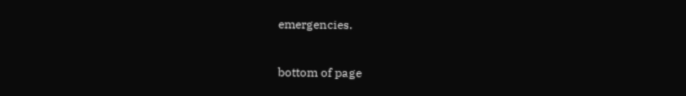emergencies.

bottom of page